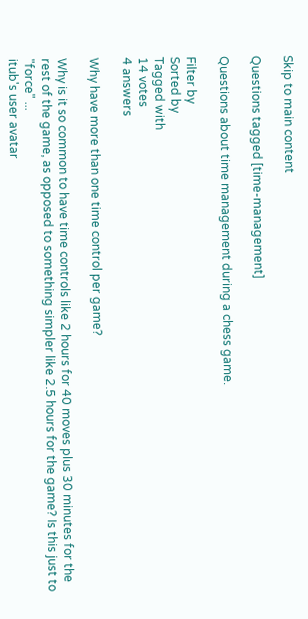Skip to main content

Questions tagged [time-management]

Questions about time management during a chess game.

Filter by
Sorted by
Tagged with
14 votes
4 answers

Why have more than one time control per game?

Why is it so common to have time controls like 2 hours for 40 moves plus 30 minutes for the rest of the game, as opposed to something simpler like 2.5 hours for the game? Is this just to "force" ...
itub's user avatar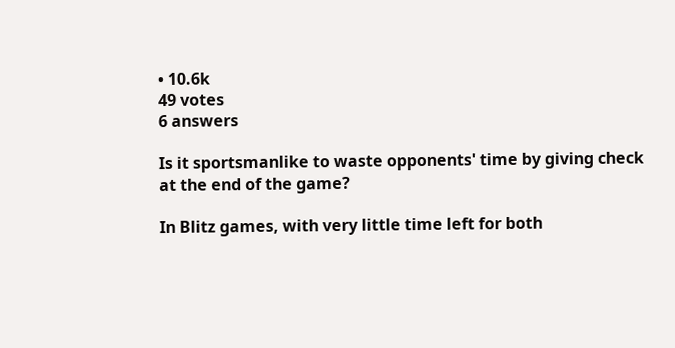• 10.6k
49 votes
6 answers

Is it sportsmanlike to waste opponents' time by giving check at the end of the game?

In Blitz games, with very little time left for both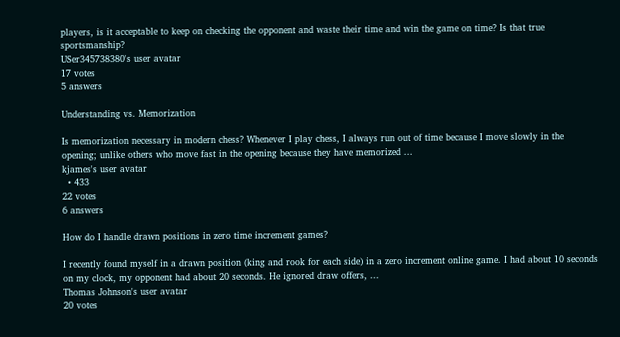players, is it acceptable to keep on checking the opponent and waste their time and win the game on time? Is that true sportsmanship?
USer345738380's user avatar
17 votes
5 answers

Understanding vs. Memorization

Is memorization necessary in modern chess? Whenever I play chess, I always run out of time because I move slowly in the opening; unlike others who move fast in the opening because they have memorized ...
kjames's user avatar
  • 433
22 votes
6 answers

How do I handle drawn positions in zero time increment games?

I recently found myself in a drawn position (king and rook for each side) in a zero increment online game. I had about 10 seconds on my clock, my opponent had about 20 seconds. He ignored draw offers, ...
Thomas Johnson's user avatar
20 votes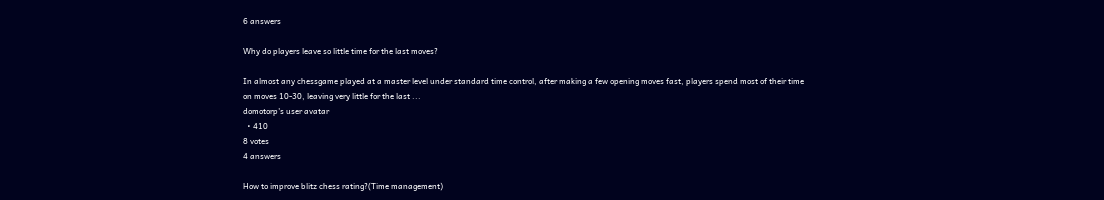6 answers

Why do players leave so little time for the last moves?

In almost any chessgame played at a master level under standard time control, after making a few opening moves fast, players spend most of their time on moves 10-30, leaving very little for the last ...
domotorp's user avatar
  • 410
8 votes
4 answers

How to improve blitz chess rating?(Time management)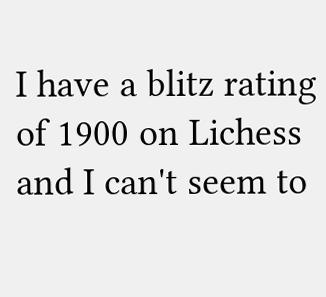I have a blitz rating of 1900 on Lichess and I can't seem to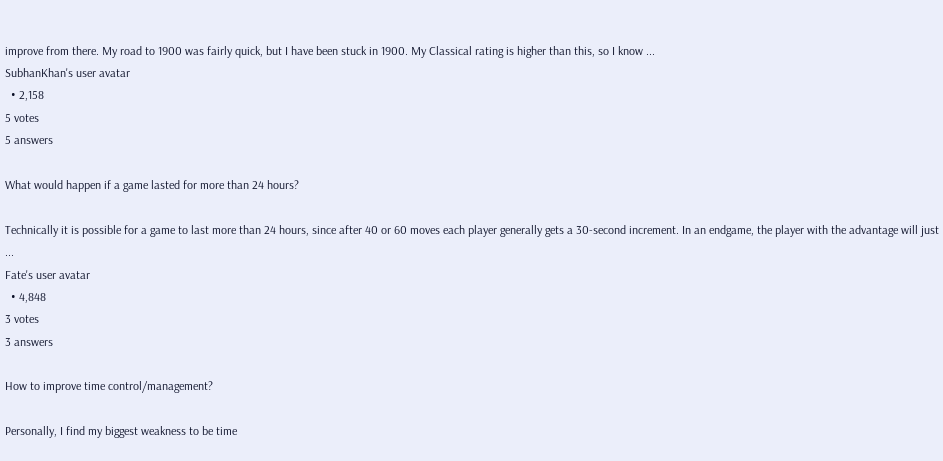improve from there. My road to 1900 was fairly quick, but I have been stuck in 1900. My Classical rating is higher than this, so I know ...
SubhanKhan's user avatar
  • 2,158
5 votes
5 answers

What would happen if a game lasted for more than 24 hours?

Technically it is possible for a game to last more than 24 hours, since after 40 or 60 moves each player generally gets a 30-second increment. In an endgame, the player with the advantage will just ...
Fate's user avatar
  • 4,848
3 votes
3 answers

How to improve time control/management?

Personally, I find my biggest weakness to be time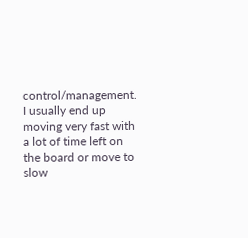control/management. I usually end up moving very fast with a lot of time left on the board or move to slow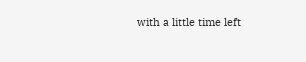with a little time left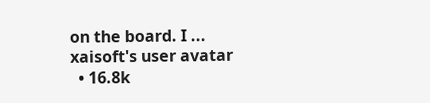on the board. I ...
xaisoft's user avatar
  • 16.8k